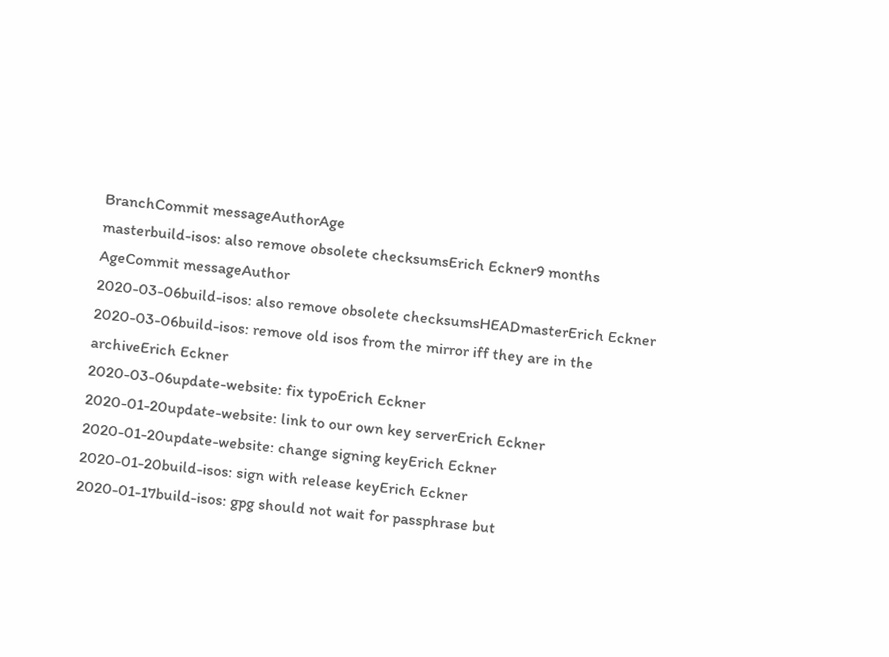BranchCommit messageAuthorAge
masterbuild-isos: also remove obsolete checksumsErich Eckner9 months
AgeCommit messageAuthor
2020-03-06build-isos: also remove obsolete checksumsHEADmasterErich Eckner
2020-03-06build-isos: remove old isos from the mirror iff they are in the archiveErich Eckner
2020-03-06update-website: fix typoErich Eckner
2020-01-20update-website: link to our own key serverErich Eckner
2020-01-20update-website: change signing keyErich Eckner
2020-01-20build-isos: sign with release keyErich Eckner
2020-01-17build-isos: gpg should not wait for passphrase but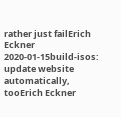rather just failErich Eckner
2020-01-15build-isos: update website automatically, tooErich Eckner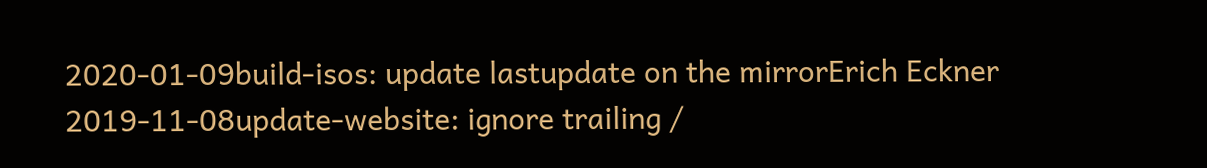2020-01-09build-isos: update lastupdate on the mirrorErich Eckner
2019-11-08update-website: ignore trailing /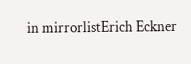in mirrorlistErich Eckner